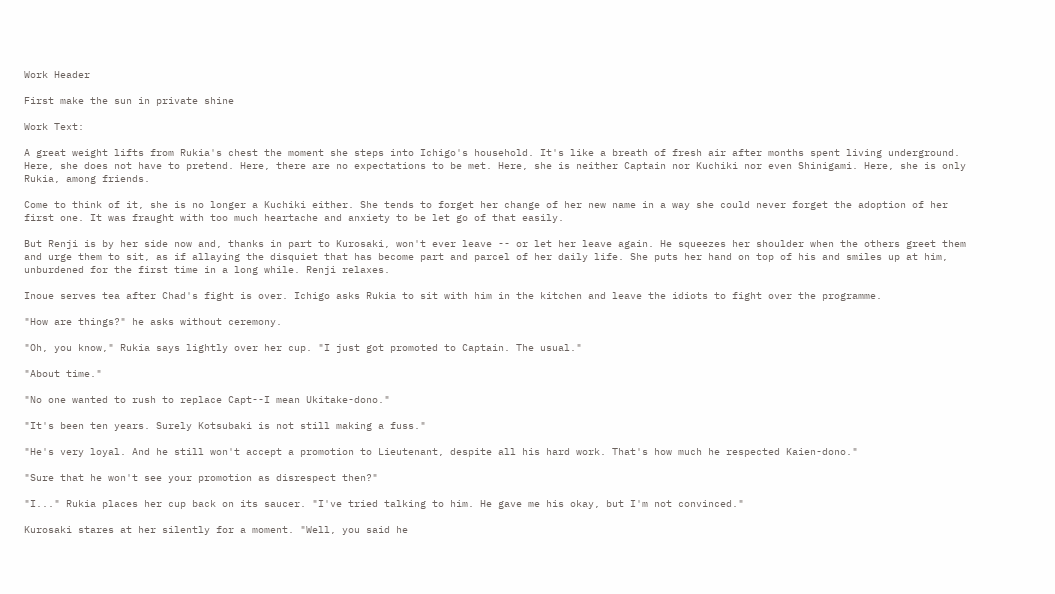Work Header

First make the sun in private shine

Work Text:

A great weight lifts from Rukia's chest the moment she steps into Ichigo's household. It's like a breath of fresh air after months spent living underground. Here, she does not have to pretend. Here, there are no expectations to be met. Here, she is neither Captain nor Kuchiki nor even Shinigami. Here, she is only Rukia, among friends.

Come to think of it, she is no longer a Kuchiki either. She tends to forget her change of her new name in a way she could never forget the adoption of her first one. It was fraught with too much heartache and anxiety to be let go of that easily.

But Renji is by her side now and, thanks in part to Kurosaki, won't ever leave -- or let her leave again. He squeezes her shoulder when the others greet them and urge them to sit, as if allaying the disquiet that has become part and parcel of her daily life. She puts her hand on top of his and smiles up at him, unburdened for the first time in a long while. Renji relaxes.

Inoue serves tea after Chad's fight is over. Ichigo asks Rukia to sit with him in the kitchen and leave the idiots to fight over the programme.

"How are things?" he asks without ceremony.

"Oh, you know," Rukia says lightly over her cup. "I just got promoted to Captain. The usual."

"About time."

"No one wanted to rush to replace Capt--I mean Ukitake-dono."

"It's been ten years. Surely Kotsubaki is not still making a fuss."

"He's very loyal. And he still won't accept a promotion to Lieutenant, despite all his hard work. That's how much he respected Kaien-dono."

"Sure that he won't see your promotion as disrespect then?"

"I..." Rukia places her cup back on its saucer. "I've tried talking to him. He gave me his okay, but I'm not convinced."

Kurosaki stares at her silently for a moment. "Well, you said he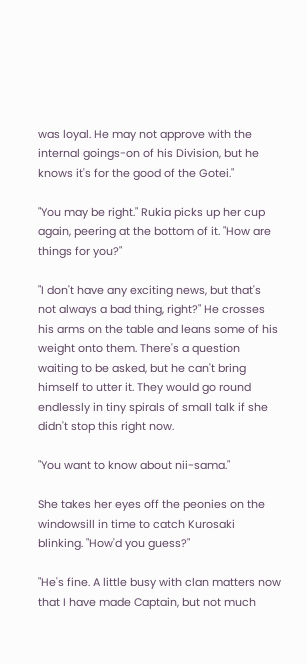was loyal. He may not approve with the internal goings-on of his Division, but he knows it's for the good of the Gotei."

"You may be right." Rukia picks up her cup again, peering at the bottom of it. "How are things for you?"

"I don't have any exciting news, but that's not always a bad thing, right?" He crosses his arms on the table and leans some of his weight onto them. There's a question waiting to be asked, but he can't bring himself to utter it. They would go round endlessly in tiny spirals of small talk if she didn't stop this right now.

"You want to know about nii-sama."

She takes her eyes off the peonies on the windowsill in time to catch Kurosaki blinking. "How'd you guess?"

"He's fine. A little busy with clan matters now that I have made Captain, but not much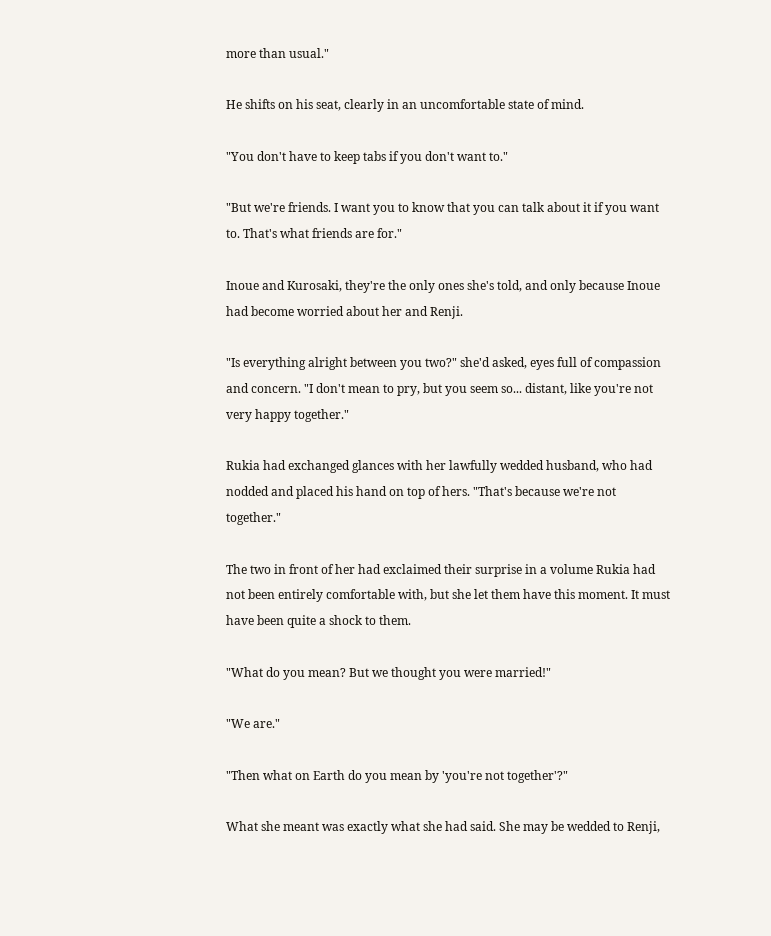more than usual."

He shifts on his seat, clearly in an uncomfortable state of mind.

"You don't have to keep tabs if you don't want to."

"But we're friends. I want you to know that you can talk about it if you want to. That's what friends are for."

Inoue and Kurosaki, they're the only ones she's told, and only because Inoue had become worried about her and Renji.

"Is everything alright between you two?" she'd asked, eyes full of compassion and concern. "I don't mean to pry, but you seem so... distant, like you're not very happy together."

Rukia had exchanged glances with her lawfully wedded husband, who had nodded and placed his hand on top of hers. "That's because we're not together."

The two in front of her had exclaimed their surprise in a volume Rukia had not been entirely comfortable with, but she let them have this moment. It must have been quite a shock to them.

"What do you mean? But we thought you were married!"

"We are."

"Then what on Earth do you mean by 'you're not together'?"

What she meant was exactly what she had said. She may be wedded to Renji,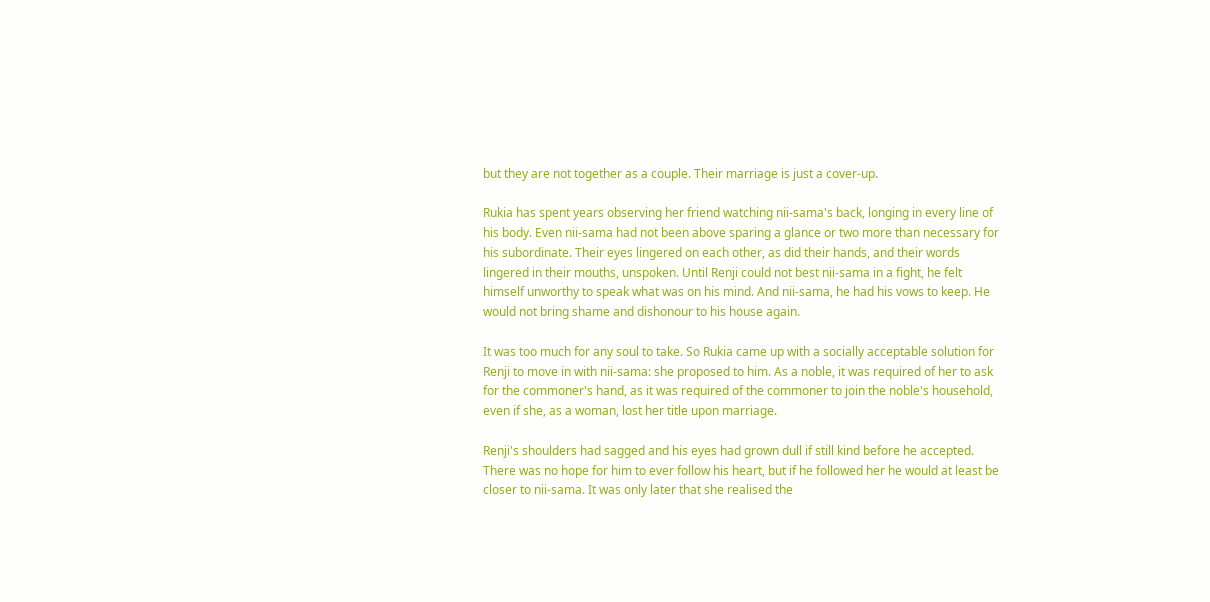but they are not together as a couple. Their marriage is just a cover-up.

Rukia has spent years observing her friend watching nii-sama's back, longing in every line of his body. Even nii-sama had not been above sparing a glance or two more than necessary for his subordinate. Their eyes lingered on each other, as did their hands, and their words lingered in their mouths, unspoken. Until Renji could not best nii-sama in a fight, he felt himself unworthy to speak what was on his mind. And nii-sama, he had his vows to keep. He would not bring shame and dishonour to his house again.

It was too much for any soul to take. So Rukia came up with a socially acceptable solution for Renji to move in with nii-sama: she proposed to him. As a noble, it was required of her to ask for the commoner's hand, as it was required of the commoner to join the noble's household, even if she, as a woman, lost her title upon marriage.

Renji's shoulders had sagged and his eyes had grown dull if still kind before he accepted. There was no hope for him to ever follow his heart, but if he followed her he would at least be closer to nii-sama. It was only later that she realised the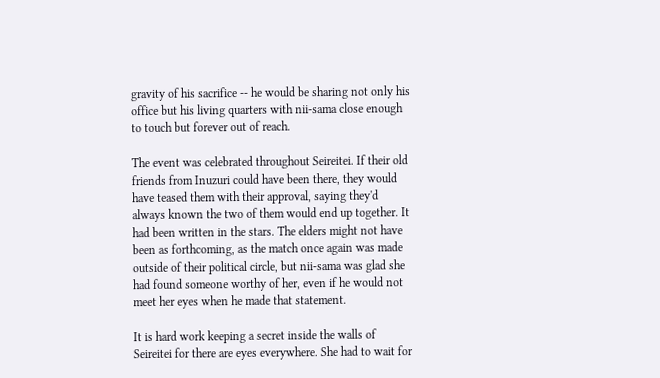gravity of his sacrifice -- he would be sharing not only his office but his living quarters with nii-sama close enough to touch but forever out of reach.

The event was celebrated throughout Seireitei. If their old friends from Inuzuri could have been there, they would have teased them with their approval, saying they'd always known the two of them would end up together. It had been written in the stars. The elders might not have been as forthcoming, as the match once again was made outside of their political circle, but nii-sama was glad she had found someone worthy of her, even if he would not meet her eyes when he made that statement.

It is hard work keeping a secret inside the walls of Seireitei for there are eyes everywhere. She had to wait for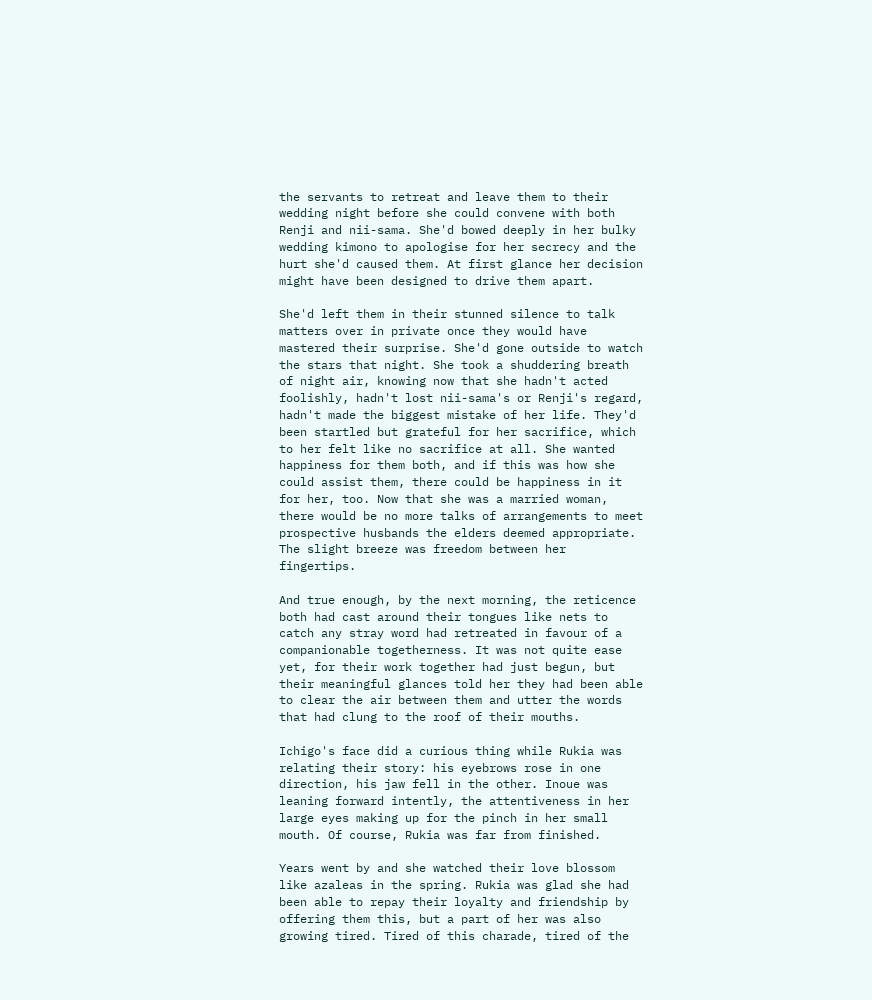the servants to retreat and leave them to their wedding night before she could convene with both Renji and nii-sama. She'd bowed deeply in her bulky wedding kimono to apologise for her secrecy and the hurt she'd caused them. At first glance her decision might have been designed to drive them apart.

She'd left them in their stunned silence to talk matters over in private once they would have mastered their surprise. She'd gone outside to watch the stars that night. She took a shuddering breath of night air, knowing now that she hadn't acted foolishly, hadn't lost nii-sama's or Renji's regard, hadn't made the biggest mistake of her life. They'd been startled but grateful for her sacrifice, which to her felt like no sacrifice at all. She wanted happiness for them both, and if this was how she could assist them, there could be happiness in it for her, too. Now that she was a married woman, there would be no more talks of arrangements to meet prospective husbands the elders deemed appropriate. The slight breeze was freedom between her fingertips.

And true enough, by the next morning, the reticence both had cast around their tongues like nets to catch any stray word had retreated in favour of a companionable togetherness. It was not quite ease yet, for their work together had just begun, but their meaningful glances told her they had been able to clear the air between them and utter the words that had clung to the roof of their mouths.

Ichigo's face did a curious thing while Rukia was relating their story: his eyebrows rose in one direction, his jaw fell in the other. Inoue was leaning forward intently, the attentiveness in her large eyes making up for the pinch in her small mouth. Of course, Rukia was far from finished.

Years went by and she watched their love blossom like azaleas in the spring. Rukia was glad she had been able to repay their loyalty and friendship by offering them this, but a part of her was also growing tired. Tired of this charade, tired of the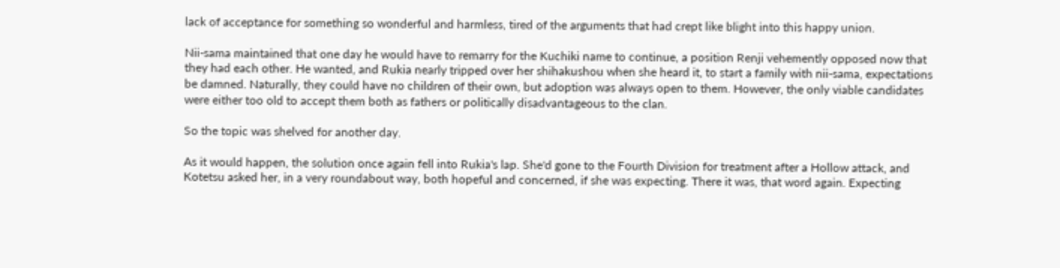lack of acceptance for something so wonderful and harmless, tired of the arguments that had crept like blight into this happy union.

Nii-sama maintained that one day he would have to remarry for the Kuchiki name to continue, a position Renji vehemently opposed now that they had each other. He wanted, and Rukia nearly tripped over her shihakushou when she heard it, to start a family with nii-sama, expectations be damned. Naturally, they could have no children of their own, but adoption was always open to them. However, the only viable candidates were either too old to accept them both as fathers or politically disadvantageous to the clan.

So the topic was shelved for another day.

As it would happen, the solution once again fell into Rukia's lap. She'd gone to the Fourth Division for treatment after a Hollow attack, and Kotetsu asked her, in a very roundabout way, both hopeful and concerned, if she was expecting. There it was, that word again. Expecting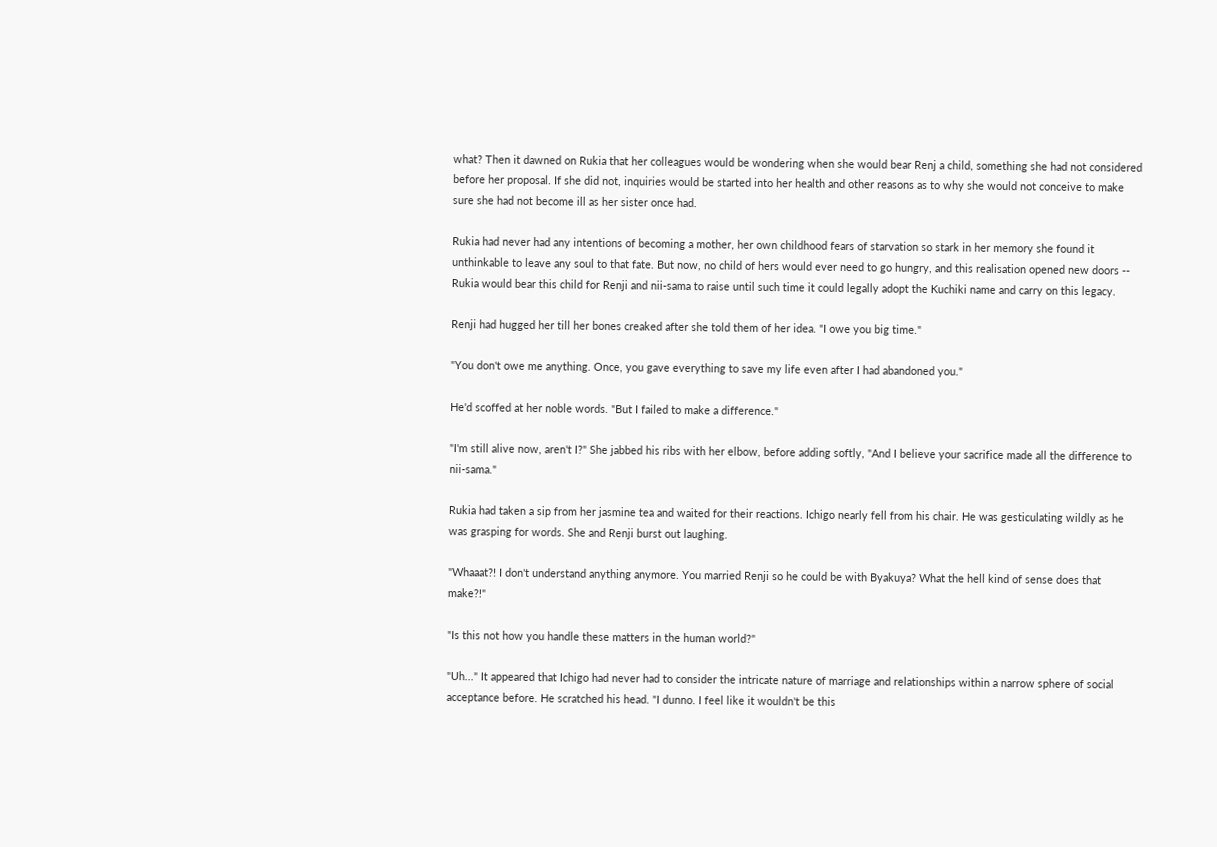what? Then it dawned on Rukia that her colleagues would be wondering when she would bear Renj a child, something she had not considered before her proposal. If she did not, inquiries would be started into her health and other reasons as to why she would not conceive to make sure she had not become ill as her sister once had.

Rukia had never had any intentions of becoming a mother, her own childhood fears of starvation so stark in her memory she found it unthinkable to leave any soul to that fate. But now, no child of hers would ever need to go hungry, and this realisation opened new doors -- Rukia would bear this child for Renji and nii-sama to raise until such time it could legally adopt the Kuchiki name and carry on this legacy.

Renji had hugged her till her bones creaked after she told them of her idea. "I owe you big time."

"You don't owe me anything. Once, you gave everything to save my life even after I had abandoned you."

He'd scoffed at her noble words. "But I failed to make a difference."

"I'm still alive now, aren't I?" She jabbed his ribs with her elbow, before adding softly, "And I believe your sacrifice made all the difference to nii-sama."

Rukia had taken a sip from her jasmine tea and waited for their reactions. Ichigo nearly fell from his chair. He was gesticulating wildly as he was grasping for words. She and Renji burst out laughing.

"Whaaat?! I don't understand anything anymore. You married Renji so he could be with Byakuya? What the hell kind of sense does that make?!"

"Is this not how you handle these matters in the human world?"

"Uh..." It appeared that Ichigo had never had to consider the intricate nature of marriage and relationships within a narrow sphere of social acceptance before. He scratched his head. "I dunno. I feel like it wouldn't be this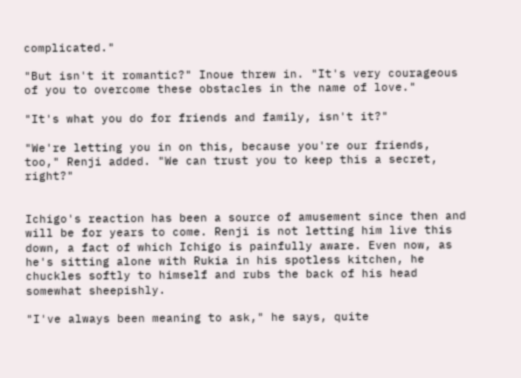complicated."

"But isn't it romantic?" Inoue threw in. "It's very courageous of you to overcome these obstacles in the name of love."

"It's what you do for friends and family, isn't it?"

"We're letting you in on this, because you're our friends, too," Renji added. "We can trust you to keep this a secret, right?"


Ichigo's reaction has been a source of amusement since then and will be for years to come. Renji is not letting him live this down, a fact of which Ichigo is painfully aware. Even now, as he's sitting alone with Rukia in his spotless kitchen, he chuckles softly to himself and rubs the back of his head somewhat sheepishly.

"I've always been meaning to ask," he says, quite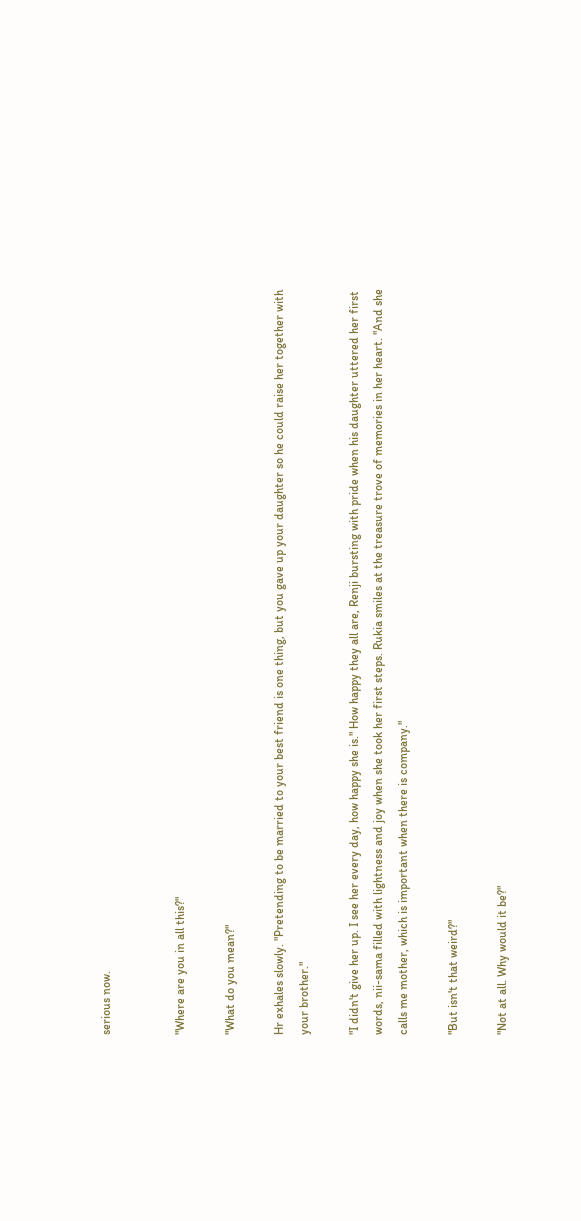serious now.


"Where are you in all this?"

"What do you mean?"

Hr exhales slowly. "Pretending to be married to your best friend is one thing, but you gave up your daughter so he could raise her together with your brother."

"I didn't give her up. I see her every day, how happy she is." How happy they all are, Renji bursting with pride when his daughter uttered her first words, nii-sama filled with lightness and joy when she took her first steps. Rukia smiles at the treasure trove of memories in her heart. "And she calls me mother, which is important when there is company."

"But isn't that weird?"

"Not at all. Why would it be?"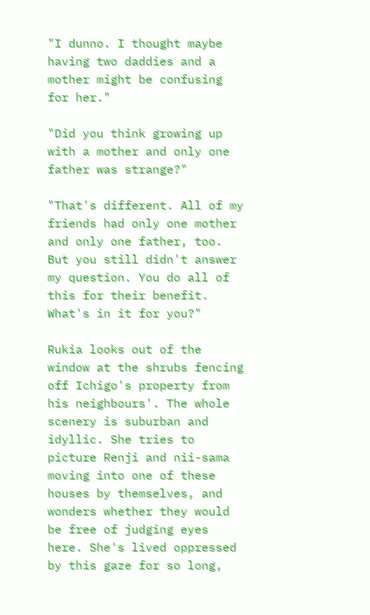"I dunno. I thought maybe having two daddies and a mother might be confusing for her."

"Did you think growing up with a mother and only one father was strange?"

"That's different. All of my friends had only one mother and only one father, too. But you still didn't answer my question. You do all of this for their benefit. What's in it for you?"

Rukia looks out of the window at the shrubs fencing off Ichigo's property from his neighbours'. The whole scenery is suburban and idyllic. She tries to picture Renji and nii-sama moving into one of these houses by themselves, and wonders whether they would be free of judging eyes here. She's lived oppressed by this gaze for so long,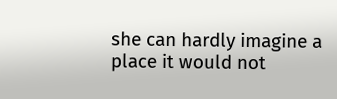she can hardly imagine a place it would not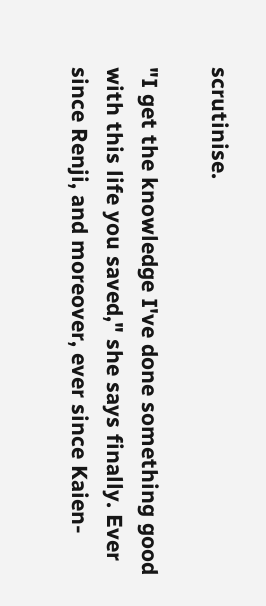scrutinise.

"I get the knowledge I've done something good with this life you saved," she says finally. Ever since Renji, and moreover, ever since Kaien-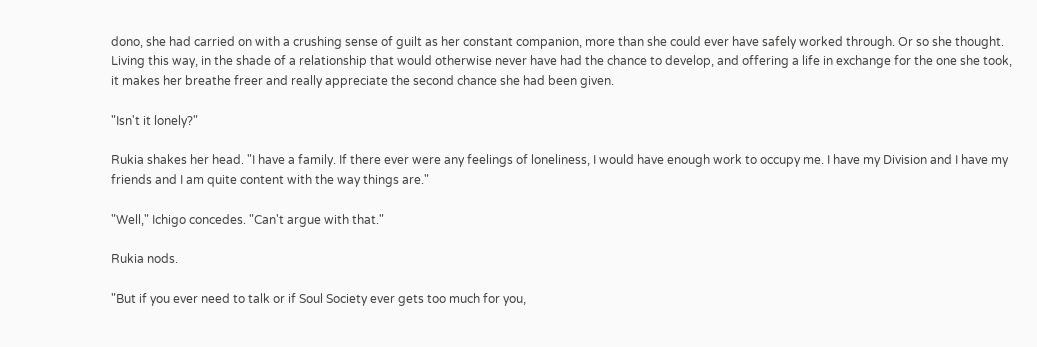dono, she had carried on with a crushing sense of guilt as her constant companion, more than she could ever have safely worked through. Or so she thought. Living this way, in the shade of a relationship that would otherwise never have had the chance to develop, and offering a life in exchange for the one she took, it makes her breathe freer and really appreciate the second chance she had been given.

"Isn't it lonely?"

Rukia shakes her head. "I have a family. If there ever were any feelings of loneliness, I would have enough work to occupy me. I have my Division and I have my friends and I am quite content with the way things are."

"Well," Ichigo concedes. "Can't argue with that."

Rukia nods.

"But if you ever need to talk or if Soul Society ever gets too much for you,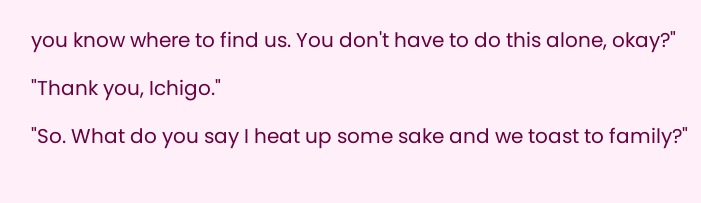you know where to find us. You don't have to do this alone, okay?"

"Thank you, Ichigo."

"So. What do you say I heat up some sake and we toast to family?"